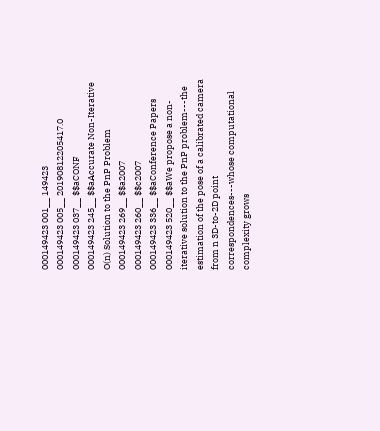000149423 001__ 149423
000149423 005__ 20190812205417.0
000149423 037__ $$aCONF
000149423 245__ $$aAccurate Non-Iterative O(n) Solution to the PnP Problem
000149423 269__ $$a2007
000149423 260__ $$c2007
000149423 336__ $$aConference Papers
000149423 520__ $$aWe propose a non-iterative solution to the PnP problem---the estimation of the pose of a calibrated camera from n 3D-to-2D point correspondences---whose computational complexity grows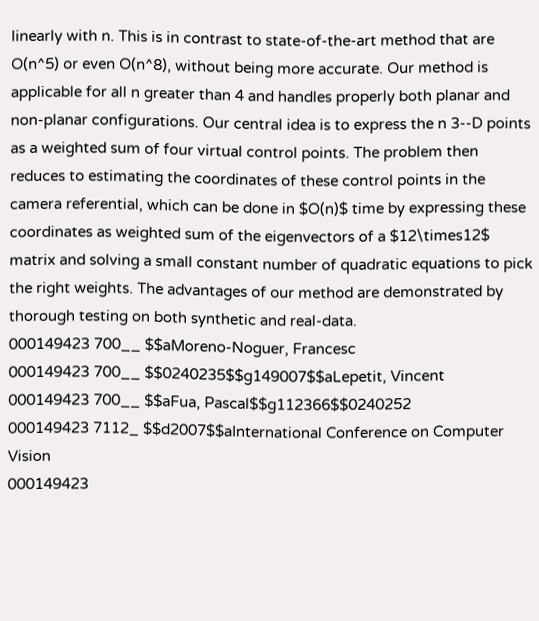linearly with n. This is in contrast to state-of-the-art method that are O(n^5) or even O(n^8), without being more accurate. Our method is applicable for all n greater than 4 and handles properly both planar and non-planar configurations. Our central idea is to express the n 3--D points as a weighted sum of four virtual control points. The problem then reduces to estimating the coordinates of these control points in the camera referential, which can be done in $O(n)$ time by expressing these coordinates as weighted sum of the eigenvectors of a $12\times12$ matrix and solving a small constant number of quadratic equations to pick the right weights. The advantages of our method are demonstrated by thorough testing on both synthetic and real-data.
000149423 700__ $$aMoreno-Noguer, Francesc
000149423 700__ $$0240235$$g149007$$aLepetit, Vincent
000149423 700__ $$aFua, Pascal$$g112366$$0240252
000149423 7112_ $$d2007$$aInternational Conference on Computer Vision
000149423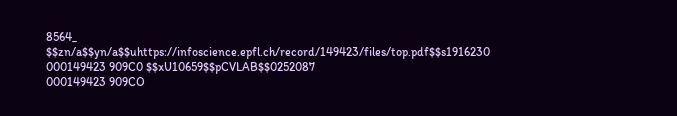8564_ $$zn/a$$yn/a$$uhttps://infoscience.epfl.ch/record/149423/files/top.pdf$$s1916230
000149423 909C0 $$xU10659$$pCVLAB$$0252087
000149423 909CO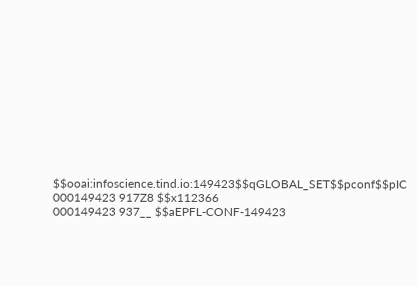$$ooai:infoscience.tind.io:149423$$qGLOBAL_SET$$pconf$$pIC
000149423 917Z8 $$x112366
000149423 937__ $$aEPFL-CONF-149423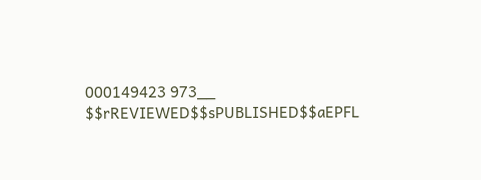000149423 973__ $$rREVIEWED$$sPUBLISHED$$aEPFL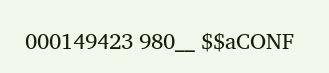000149423 980__ $$aCONF